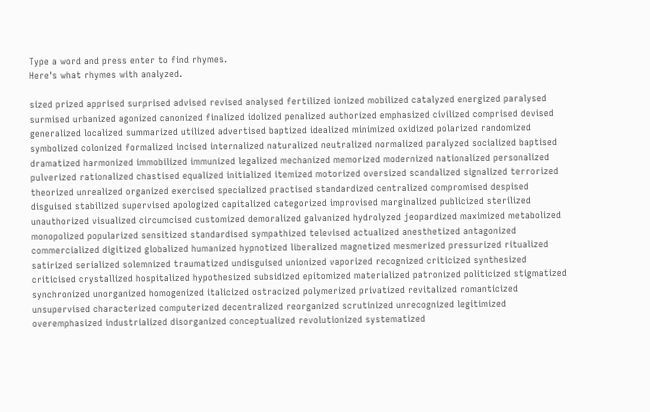Type a word and press enter to find rhymes.
Here's what rhymes with analyzed.

sized prized apprised surprised advised revised analysed fertilized ionized mobilized catalyzed energized paralysed surmised urbanized agonized canonized finalized idolized penalized authorized emphasized civilized comprised devised generalized localized summarized utilized advertised baptized idealized minimized oxidized polarized randomized symbolized colonized formalized incised internalized naturalized neutralized normalized paralyzed socialized baptised dramatized harmonized immobilized immunized legalized mechanized memorized modernized nationalized personalized pulverized rationalized chastised equalized initialized itemized motorized oversized scandalized signalized terrorized theorized unrealized organized exercised specialized practised standardized centralized compromised despised disguised stabilized supervised apologized capitalized categorized improvised marginalized publicized sterilized unauthorized visualized circumcised customized demoralized galvanized hydrolyzed jeopardized maximized metabolized monopolized popularized sensitized standardised sympathized televised actualized anesthetized antagonized commercialized digitized globalized humanized hypnotized liberalized magnetized mesmerized pressurized ritualized satirized serialized solemnized traumatized undisguised unionized vaporized recognized criticized synthesized criticised crystallized hospitalized hypothesized subsidized epitomized materialized patronized politicized stigmatized synchronized unorganized homogenized italicized ostracized polymerized privatized revitalized romanticized unsupervised characterized computerized decentralized reorganized scrutinized unrecognized legitimized overemphasized industrialized disorganized conceptualized revolutionized systematized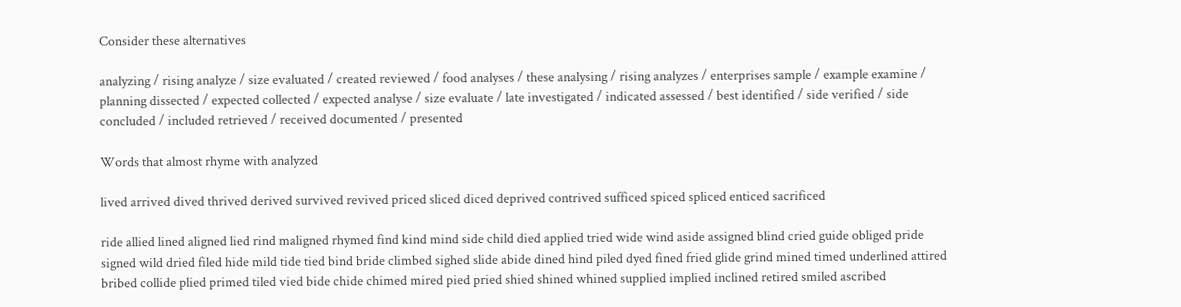Consider these alternatives

analyzing / rising analyze / size evaluated / created reviewed / food analyses / these analysing / rising analyzes / enterprises sample / example examine / planning dissected / expected collected / expected analyse / size evaluate / late investigated / indicated assessed / best identified / side verified / side concluded / included retrieved / received documented / presented

Words that almost rhyme with analyzed

lived arrived dived thrived derived survived revived priced sliced diced deprived contrived sufficed spiced spliced enticed sacrificed

ride allied lined aligned lied rind maligned rhymed find kind mind side child died applied tried wide wind aside assigned blind cried guide obliged pride signed wild dried filed hide mild tide tied bind bride climbed sighed slide abide dined hind piled dyed fined fried glide grind mined timed underlined attired bribed collide plied primed tiled vied bide chide chimed mired pied pried shied shined whined supplied implied inclined retired smiled ascribed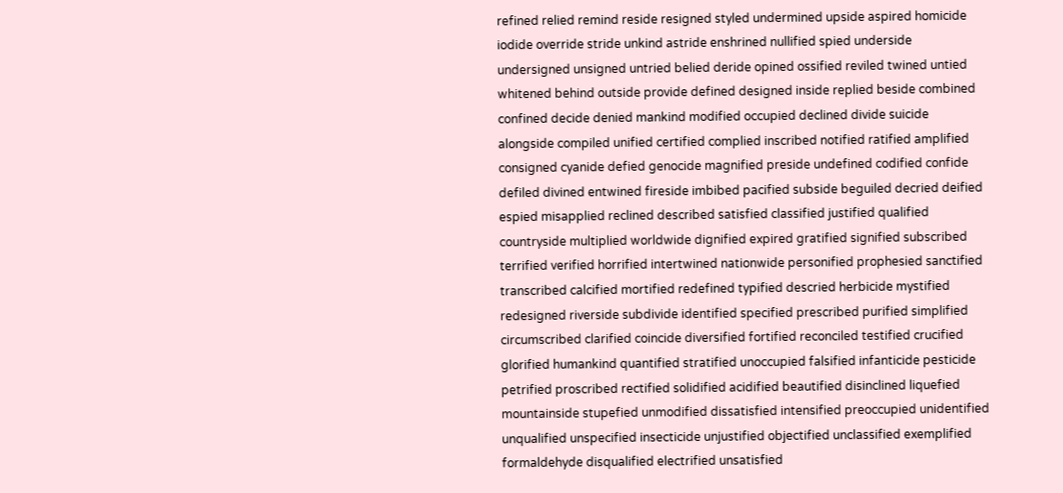refined relied remind reside resigned styled undermined upside aspired homicide iodide override stride unkind astride enshrined nullified spied underside undersigned unsigned untried belied deride opined ossified reviled twined untied whitened behind outside provide defined designed inside replied beside combined confined decide denied mankind modified occupied declined divide suicide alongside compiled unified certified complied inscribed notified ratified amplified consigned cyanide defied genocide magnified preside undefined codified confide defiled divined entwined fireside imbibed pacified subside beguiled decried deified espied misapplied reclined described satisfied classified justified qualified countryside multiplied worldwide dignified expired gratified signified subscribed terrified verified horrified intertwined nationwide personified prophesied sanctified transcribed calcified mortified redefined typified descried herbicide mystified redesigned riverside subdivide identified specified prescribed purified simplified circumscribed clarified coincide diversified fortified reconciled testified crucified glorified humankind quantified stratified unoccupied falsified infanticide pesticide petrified proscribed rectified solidified acidified beautified disinclined liquefied mountainside stupefied unmodified dissatisfied intensified preoccupied unidentified unqualified unspecified insecticide unjustified objectified unclassified exemplified formaldehyde disqualified electrified unsatisfied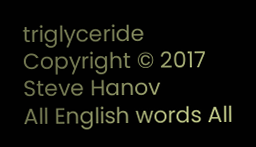triglyceride
Copyright © 2017 Steve Hanov
All English words All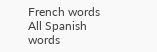French words All Spanish words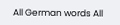All German words All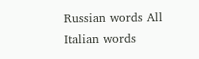Russian words All Italian words